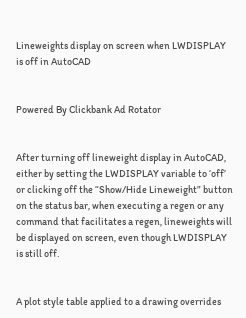Lineweights display on screen when LWDISPLAY is off in AutoCAD


Powered By Clickbank Ad Rotator


After turning off lineweight display in AutoCAD, either by setting the LWDISPLAY variable to ‘off’ or clicking off the “Show/Hide Lineweight” button on the status bar, when executing a regen or any command that facilitates a regen, lineweights will be displayed on screen, even though LWDISPLAY is still off.


A plot style table applied to a drawing overrides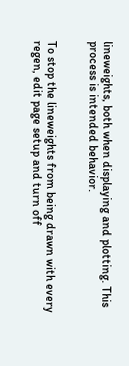lineweights, both when displaying and plotting. This process is intended behavior.


To stop the lineweights from being drawn with every regen, edit page setup and turn off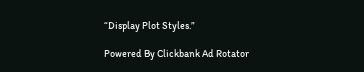“Display Plot Styles.”

Powered By Clickbank Ad Rotator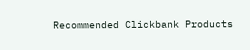Recommended Clickbank Products